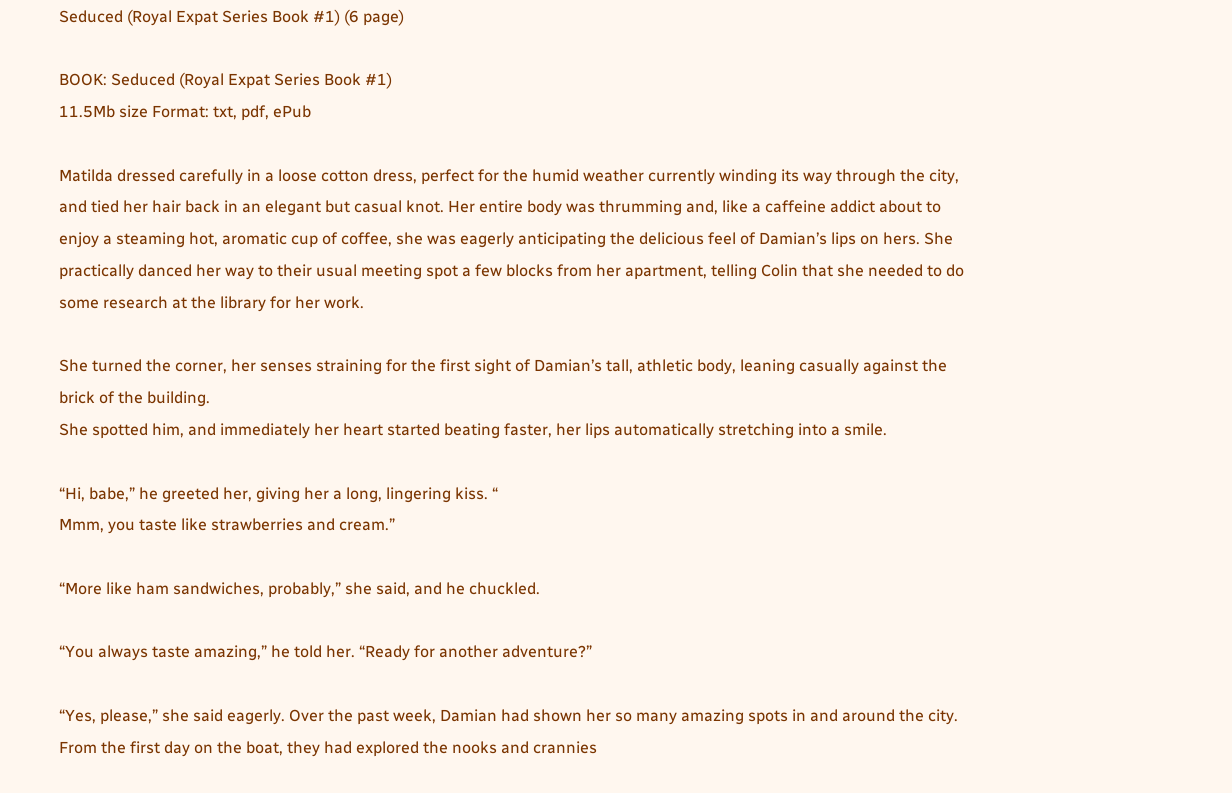Seduced (Royal Expat Series Book #1) (6 page)

BOOK: Seduced (Royal Expat Series Book #1)
11.5Mb size Format: txt, pdf, ePub

Matilda dressed carefully in a loose cotton dress, perfect for the humid weather currently winding its way through the city, and tied her hair back in an elegant but casual knot. Her entire body was thrumming and, like a caffeine addict about to enjoy a steaming hot, aromatic cup of coffee, she was eagerly anticipating the delicious feel of Damian’s lips on hers. She practically danced her way to their usual meeting spot a few blocks from her apartment, telling Colin that she needed to do some research at the library for her work.

She turned the corner, her senses straining for the first sight of Damian’s tall, athletic body, leaning casually against the brick of the building.
She spotted him, and immediately her heart started beating faster, her lips automatically stretching into a smile.

“Hi, babe,” he greeted her, giving her a long, lingering kiss. “
Mmm, you taste like strawberries and cream.”

“More like ham sandwiches, probably,” she said, and he chuckled.

“You always taste amazing,” he told her. “Ready for another adventure?”

“Yes, please,” she said eagerly. Over the past week, Damian had shown her so many amazing spots in and around the city. From the first day on the boat, they had explored the nooks and crannies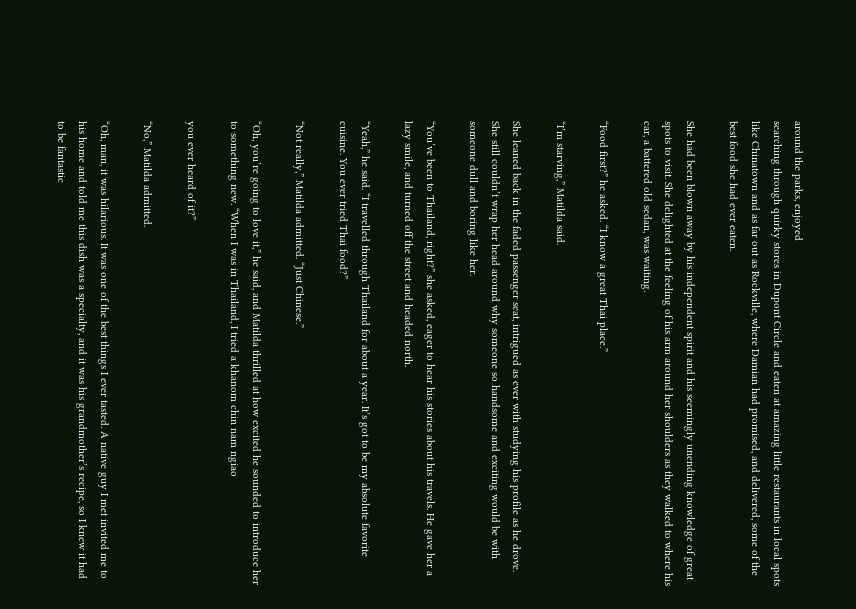around the parks, enjoyed
searching through quirky stores in Dupont Circle and eaten at amazing little restaurants in local spots like Chinatown and as far out as Rockville, where Damian had promised, and delivered, some of the best food she had ever eaten.

She had been blown away by his independent spirit and his seemingly unending knowledge of great spots to visit. She delighted at the feeling of his arm around her shoulders as they walked to where his car, a battered old sedan, was waiting.

“Food first?” he asked. “I know a great Thai place.”

“I’m starving,” Matilda said.

She leaned back in the faded passenger seat, intrigued as ever with studying his profile as he drove. She still couldn’t wrap her head around why someone so handsome and exciting would be with someone dull and boring like her.

“You’ve been to Thailand, right?” she asked, eager to hear his stories about his travels. He gave her a lazy smile, and turned off the street and headed north.

“Yeah,” he said. “I travelled through Thailand for about a year. It’s got to be my absolute favorite cuisine. You ever tried Thai food?”

“Not really,” Matilda admitted. “Just Chinese.”

“Oh, you’re going to love it,” he said, and Matilda thrilled at how excited he sounded to introduce her to something new. “When I was in Thailand, I tried a khanom chin nam ngiao

you ever heard of it?”

“No,” Matilda admitted.

“Oh, man, it was hilarious. It was one of the best things I ever tasted. A native guy I met invited me to his home and told me this dish was a specialty, and it was his grandmother’s recipe, so I knew it had to be fantastic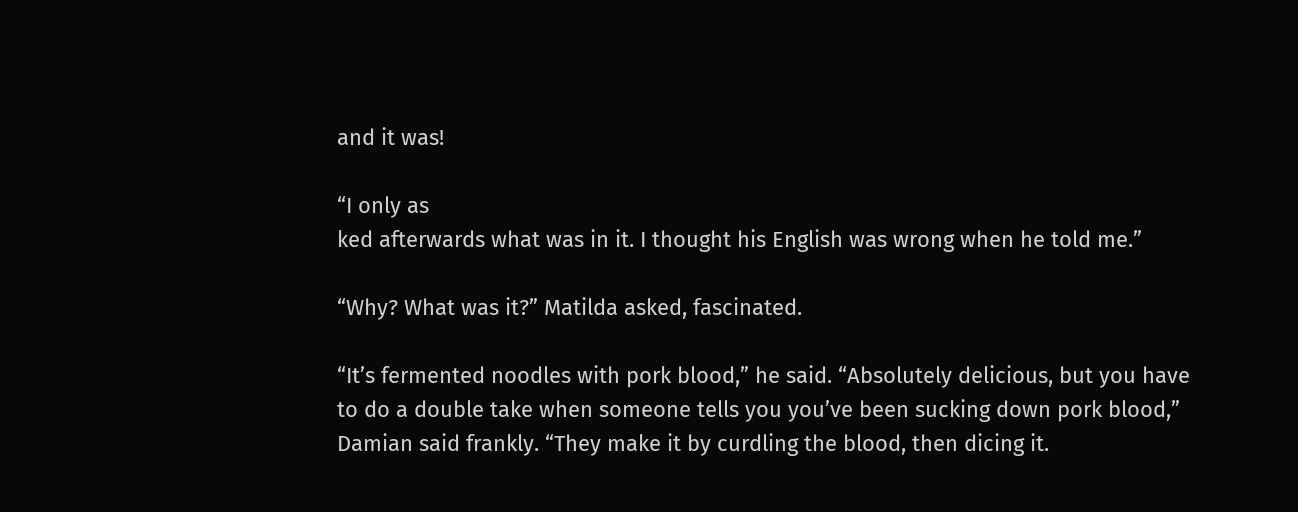and it was!

“I only as
ked afterwards what was in it. I thought his English was wrong when he told me.”

“Why? What was it?” Matilda asked, fascinated.

“It’s fermented noodles with pork blood,” he said. “Absolutely delicious, but you have to do a double take when someone tells you you’ve been sucking down pork blood,” Damian said frankly. “They make it by curdling the blood, then dicing it.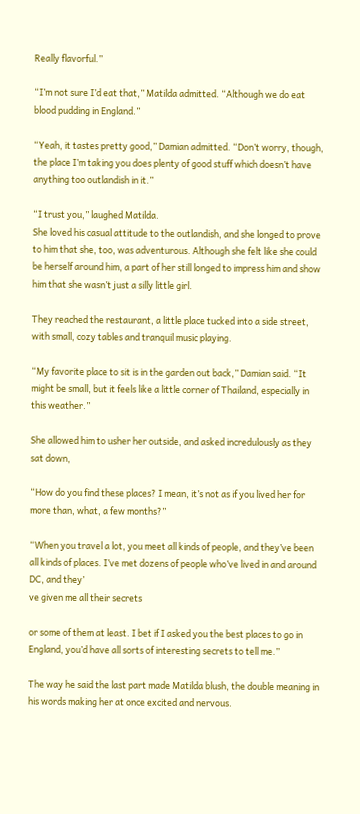Really flavorful.”

“I’m not sure I’d eat that,” Matilda admitted. “Although we do eat blood pudding in England.”

“Yeah, it tastes pretty good,” Damian admitted. “Don’t worry, though, the place I’m taking you does plenty of good stuff which doesn’t have anything too outlandish in it.”

“I trust you,” laughed Matilda.
She loved his casual attitude to the outlandish, and she longed to prove to him that she, too, was adventurous. Although she felt like she could be herself around him, a part of her still longed to impress him and show him that she wasn’t just a silly little girl.

They reached the restaurant, a little place tucked into a side street, with small, cozy tables and tranquil music playing.

“My favorite place to sit is in the garden out back,” Damian said. “It might be small, but it feels like a little corner of Thailand, especially in this weather.”

She allowed him to usher her outside, and asked incredulously as they sat down,

“How do you find these places? I mean, it’s not as if you lived her for more than, what, a few months?”

“When you travel a lot, you meet all kinds of people, and they’ve been all kinds of places. I’ve met dozens of people who’ve lived in and around DC, and they’
ve given me all their secrets

or some of them at least. I bet if I asked you the best places to go in England, you’d have all sorts of interesting secrets to tell me.”

The way he said the last part made Matilda blush, the double meaning in his words making her at once excited and nervous.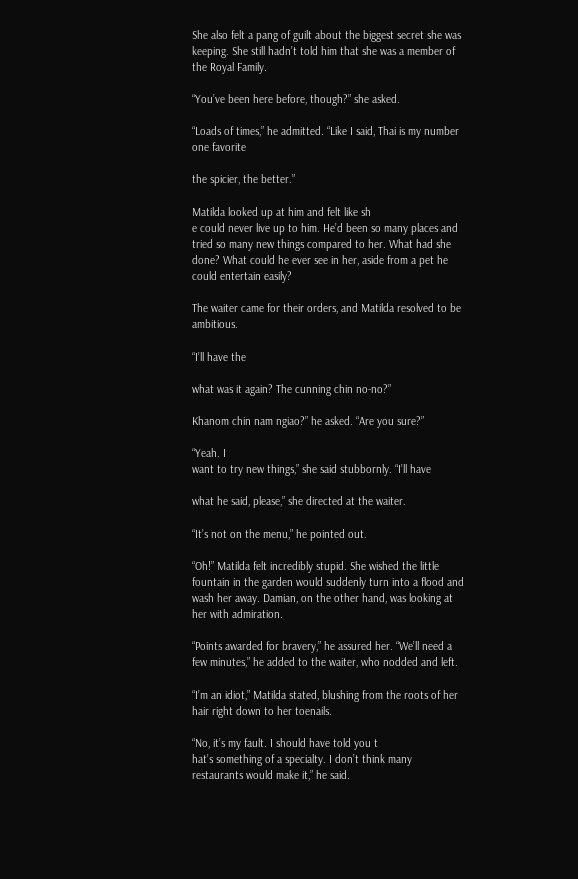She also felt a pang of guilt about the biggest secret she was keeping. She still hadn’t told him that she was a member of the Royal Family.

“You’ve been here before, though?” she asked.

“Loads of times,” he admitted. “Like I said, Thai is my number one favorite

the spicier, the better.”

Matilda looked up at him and felt like sh
e could never live up to him. He’d been so many places and tried so many new things compared to her. What had she done? What could he ever see in her, aside from a pet he could entertain easily?

The waiter came for their orders, and Matilda resolved to be ambitious.

“I’ll have the

what was it again? The cunning chin no-no?”

Khanom chin nam ngiao?” he asked. “Are you sure?”

“Yeah. I
want to try new things,” she said stubbornly. “I’ll have

what he said, please,” she directed at the waiter.

“It’s not on the menu,” he pointed out.

“Oh!” Matilda felt incredibly stupid. She wished the little fountain in the garden would suddenly turn into a flood and wash her away. Damian, on the other hand, was looking at her with admiration.

“Points awarded for bravery,” he assured her. “We’ll need a few minutes,” he added to the waiter, who nodded and left.

“I’m an idiot,” Matilda stated, blushing from the roots of her hair right down to her toenails.

“No, it’s my fault. I should have told you t
hat’s something of a specialty. I don’t think many restaurants would make it,” he said.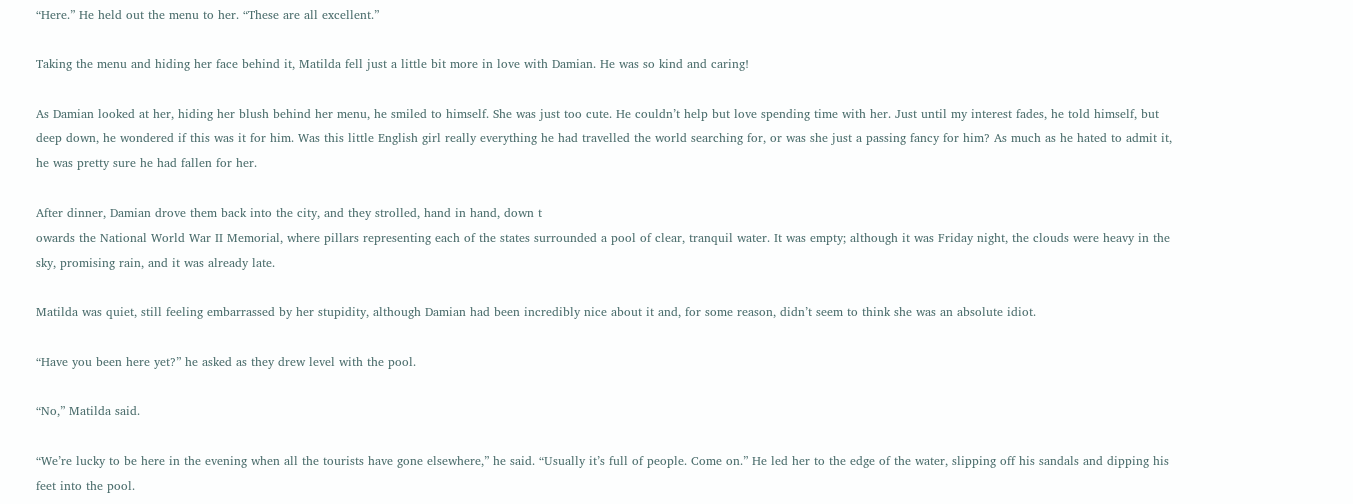“Here.” He held out the menu to her. “These are all excellent.”

Taking the menu and hiding her face behind it, Matilda fell just a little bit more in love with Damian. He was so kind and caring!

As Damian looked at her, hiding her blush behind her menu, he smiled to himself. She was just too cute. He couldn’t help but love spending time with her. Just until my interest fades, he told himself, but deep down, he wondered if this was it for him. Was this little English girl really everything he had travelled the world searching for, or was she just a passing fancy for him? As much as he hated to admit it, he was pretty sure he had fallen for her.

After dinner, Damian drove them back into the city, and they strolled, hand in hand, down t
owards the National World War II Memorial, where pillars representing each of the states surrounded a pool of clear, tranquil water. It was empty; although it was Friday night, the clouds were heavy in the sky, promising rain, and it was already late.

Matilda was quiet, still feeling embarrassed by her stupidity, although Damian had been incredibly nice about it and, for some reason, didn’t seem to think she was an absolute idiot.

“Have you been here yet?” he asked as they drew level with the pool.

“No,” Matilda said.

“We’re lucky to be here in the evening when all the tourists have gone elsewhere,” he said. “Usually it’s full of people. Come on.” He led her to the edge of the water, slipping off his sandals and dipping his feet into the pool.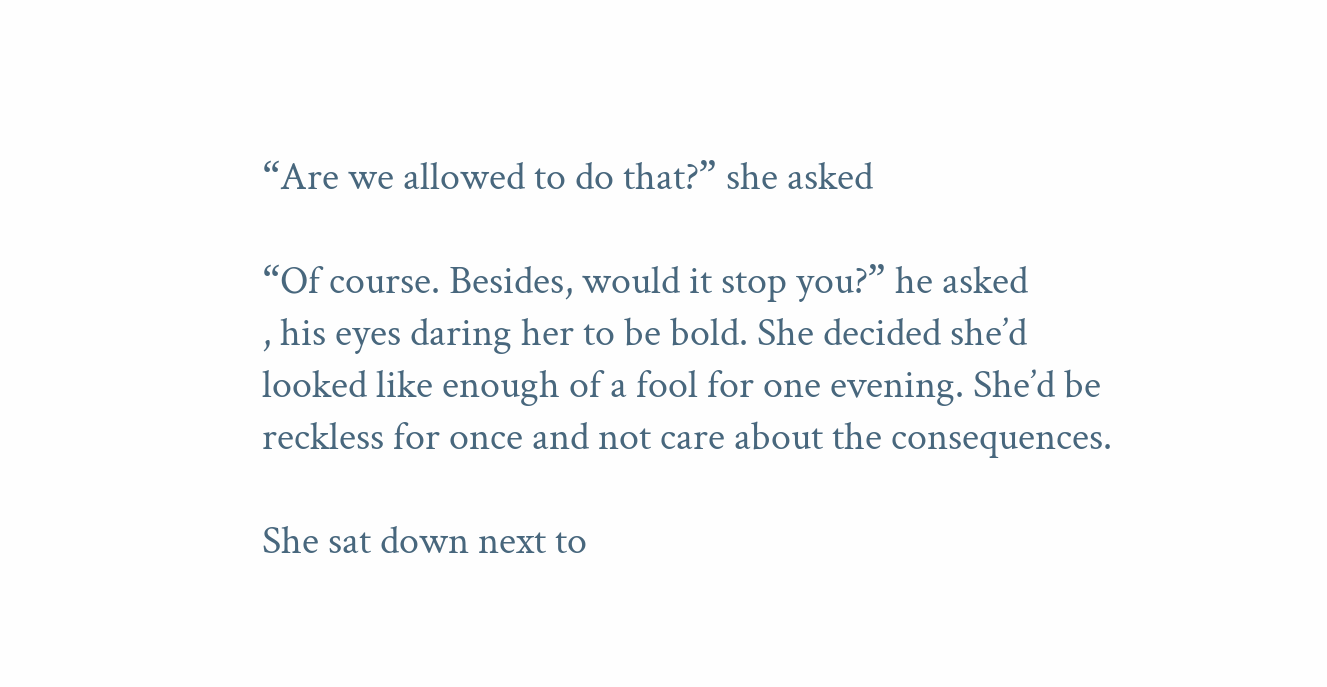“Are we allowed to do that?” she asked

“Of course. Besides, would it stop you?” he asked
, his eyes daring her to be bold. She decided she’d looked like enough of a fool for one evening. She’d be reckless for once and not care about the consequences.

She sat down next to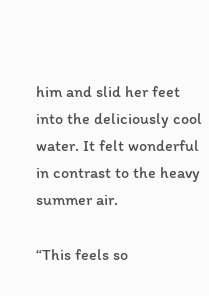him and slid her feet into the deliciously cool water. It felt wonderful in contrast to the heavy summer air.

“This feels so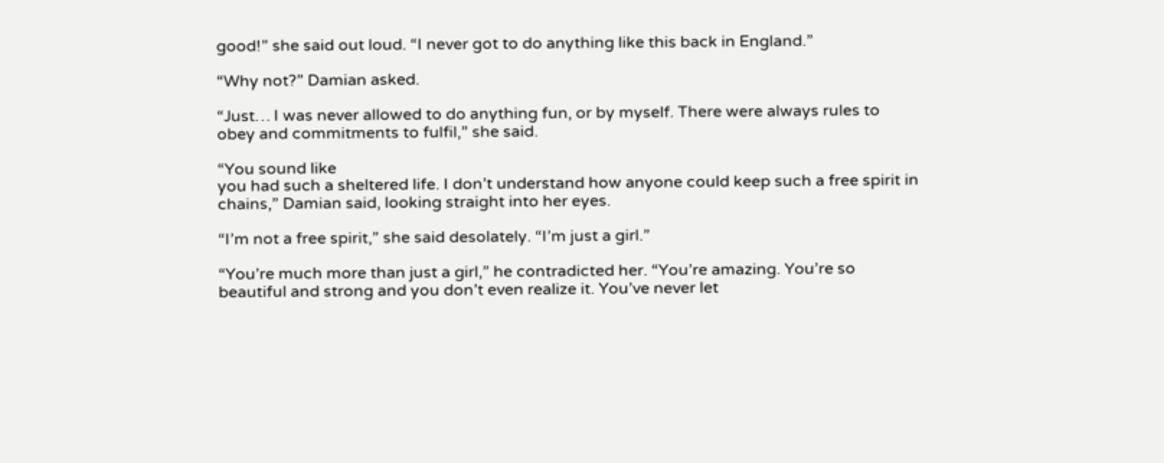good!” she said out loud. “I never got to do anything like this back in England.”

“Why not?” Damian asked.

“Just… I was never allowed to do anything fun, or by myself. There were always rules to obey and commitments to fulfil,” she said.

“You sound like
you had such a sheltered life. I don’t understand how anyone could keep such a free spirit in chains,” Damian said, looking straight into her eyes.

“I’m not a free spirit,” she said desolately. “I’m just a girl.”

“You’re much more than just a girl,” he contradicted her. “You’re amazing. You’re so beautiful and strong and you don’t even realize it. You’ve never let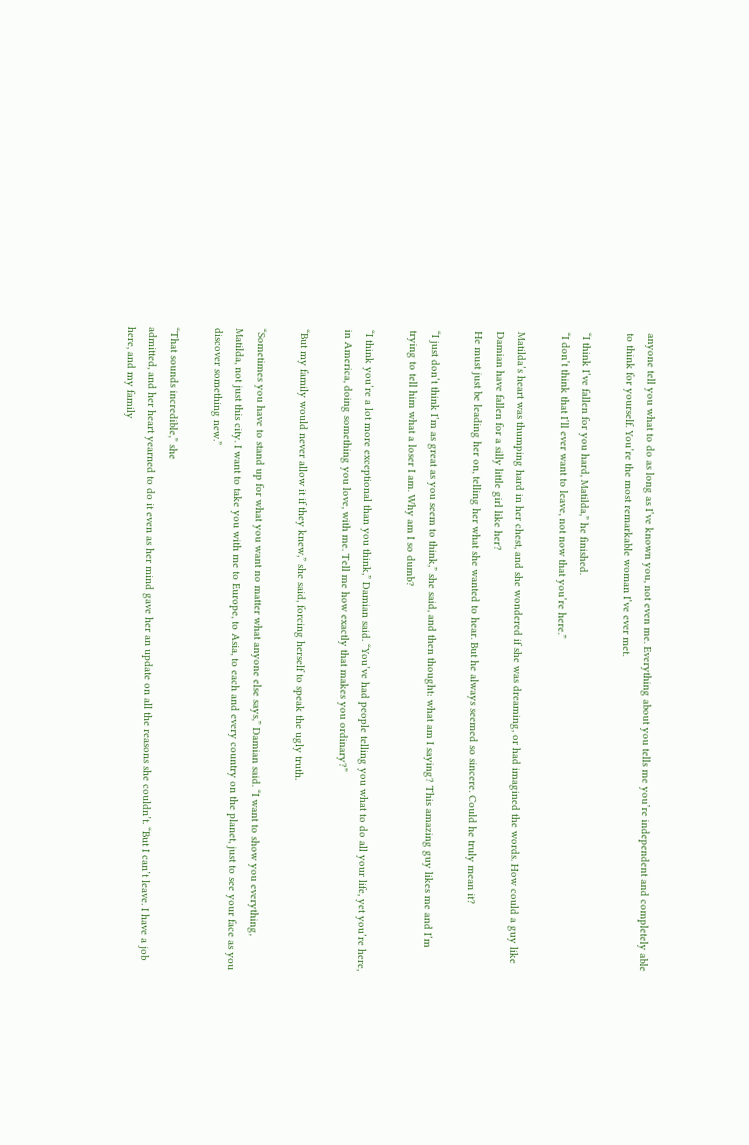anyone tell you what to do as long as I’ve known you, not even me. Everything about you tells me you’re independent and completely able to think for yourself. You’re the most remarkable woman I’ve ever met.

“I think I’ve fallen for you hard, Matilda,” he finished.
“I don’t think that I’ll ever want to leave, not now that you’re here.”

Matilda’s heart was thumping hard in her chest, and she wondered if she was dreaming, or had imagined the words. How could a guy like Damian have fallen for a silly little girl like her?
He must just be leading her on, telling her what she wanted to hear. But he always seemed so sincere. Could he truly mean it?

“I just don’t think I’m as great as you seem to think,” she said, and then thought: what am I saying? This amazing guy likes me and I’m trying to tell him what a loser I am. Why am I so dumb?

“I think you’re a lot more exceptional than you think,” Damian said. “You’ve had people telling you what to do all your life, yet you’re here, in America, doing something you love, with me. Tell me how exactly that makes you ordinary?”

“But my family would never allow it if they knew,” she said, forcing herself to speak the ugly truth.

“Sometimes you have to stand up for what you want no matter what anyone else says,” Damian said. “I want to show you everything, Matilda, not just this city. I want to take you with me to Europe, to Asia, to each and every country on the planet, just to see your face as you discover something new.”

“That sounds incredible,” she
admitted, and her heart yearned to do it even as her mind gave her an update on all the reasons she couldn’t. “But I can’t leave. I have a job here, and my family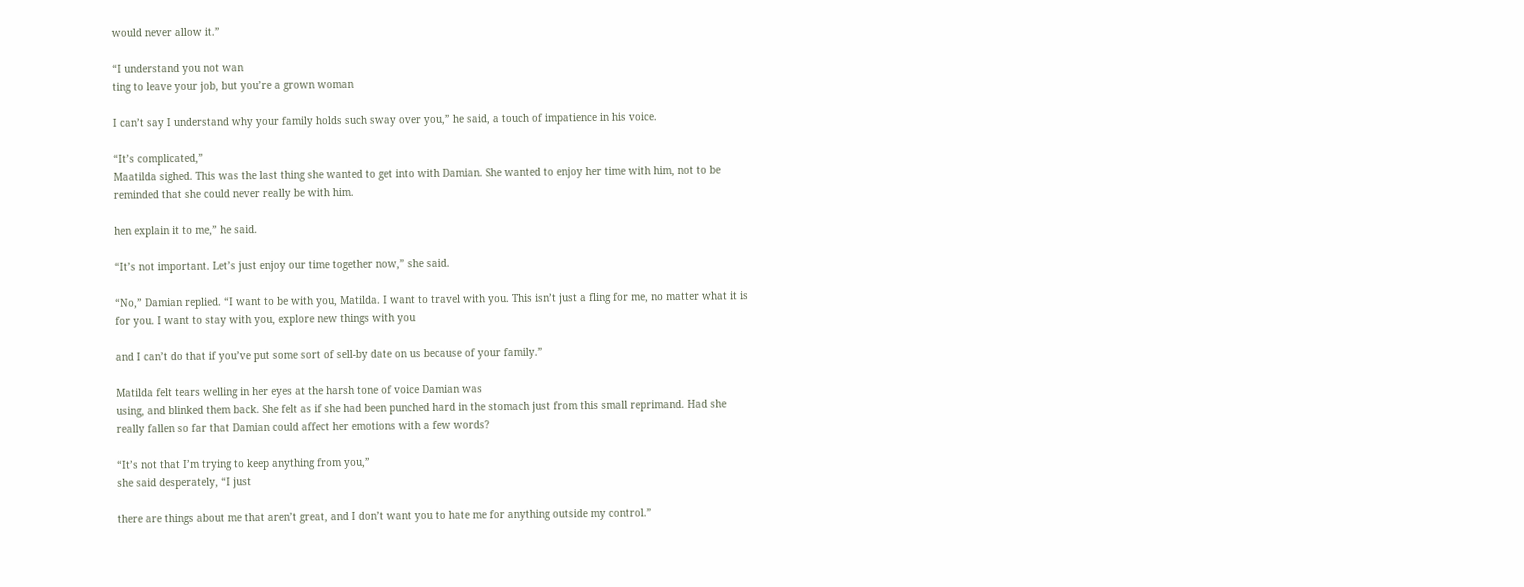would never allow it.”

“I understand you not wan
ting to leave your job, but you’re a grown woman

I can’t say I understand why your family holds such sway over you,” he said, a touch of impatience in his voice.

“It’s complicated,”
Maatilda sighed. This was the last thing she wanted to get into with Damian. She wanted to enjoy her time with him, not to be reminded that she could never really be with him.

hen explain it to me,” he said.

“It’s not important. Let’s just enjoy our time together now,” she said.

“No,” Damian replied. “I want to be with you, Matilda. I want to travel with you. This isn’t just a fling for me, no matter what it is for you. I want to stay with you, explore new things with you

and I can’t do that if you’ve put some sort of sell-by date on us because of your family.”

Matilda felt tears welling in her eyes at the harsh tone of voice Damian was
using, and blinked them back. She felt as if she had been punched hard in the stomach just from this small reprimand. Had she really fallen so far that Damian could affect her emotions with a few words?

“It’s not that I’m trying to keep anything from you,”
she said desperately, “I just

there are things about me that aren’t great, and I don’t want you to hate me for anything outside my control.”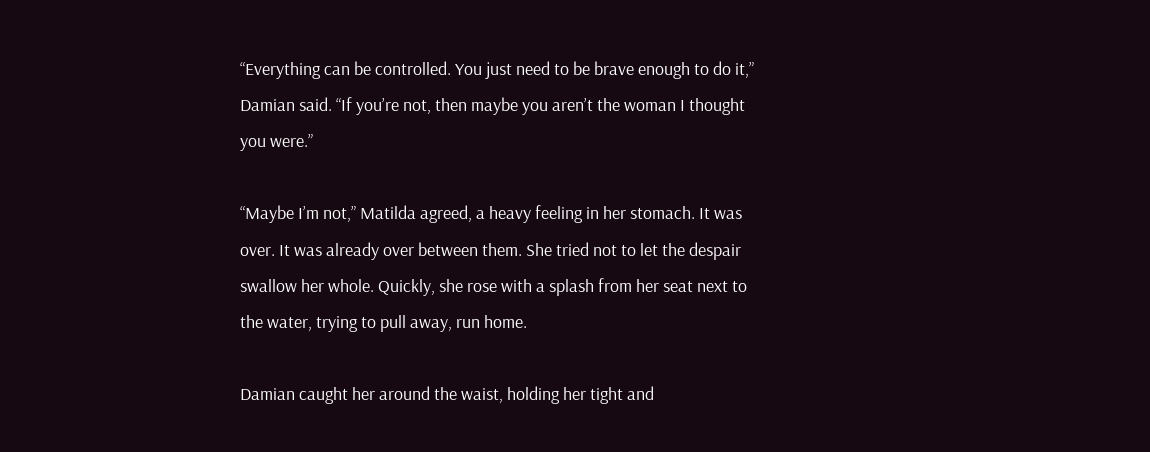“Everything can be controlled. You just need to be brave enough to do it,” Damian said. “If you’re not, then maybe you aren’t the woman I thought you were.”

“Maybe I’m not,” Matilda agreed, a heavy feeling in her stomach. It was over. It was already over between them. She tried not to let the despair swallow her whole. Quickly, she rose with a splash from her seat next to the water, trying to pull away, run home.

Damian caught her around the waist, holding her tight and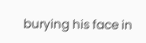burying his face in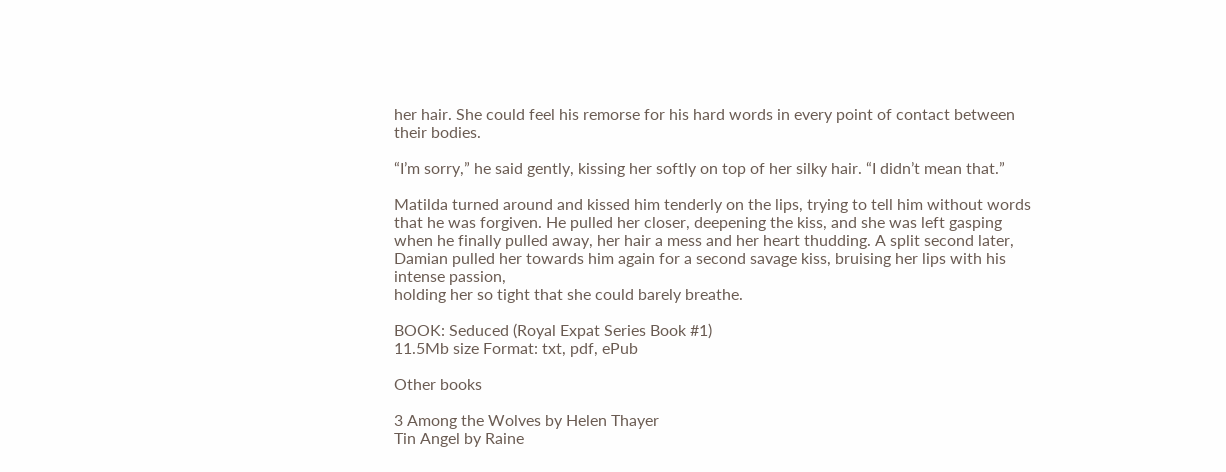her hair. She could feel his remorse for his hard words in every point of contact between their bodies.

“I’m sorry,” he said gently, kissing her softly on top of her silky hair. “I didn’t mean that.”

Matilda turned around and kissed him tenderly on the lips, trying to tell him without words that he was forgiven. He pulled her closer, deepening the kiss, and she was left gasping when he finally pulled away, her hair a mess and her heart thudding. A split second later, Damian pulled her towards him again for a second savage kiss, bruising her lips with his intense passion,
holding her so tight that she could barely breathe.

BOOK: Seduced (Royal Expat Series Book #1)
11.5Mb size Format: txt, pdf, ePub

Other books

3 Among the Wolves by Helen Thayer
Tin Angel by Raine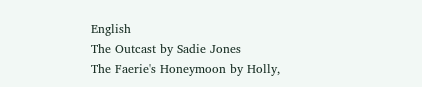English
The Outcast by Sadie Jones
The Faerie's Honeymoon by Holly,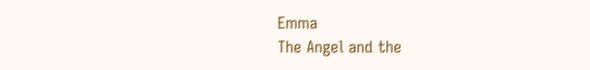Emma
The Angel and the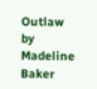Outlaw by Madeline Baker